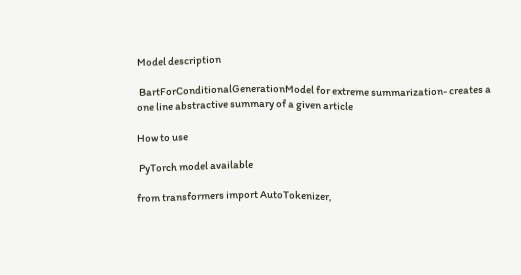Model description

 BartForConditionalGenerationModel for extreme summarization- creates a one line abstractive summary of a given article

How to use

 PyTorch model available

from transformers import AutoTokenizer,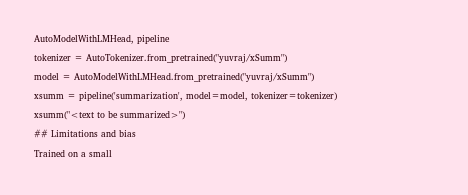AutoModelWithLMHead, pipeline
tokenizer = AutoTokenizer.from_pretrained("yuvraj/xSumm")
model = AutoModelWithLMHead.from_pretrained("yuvraj/xSumm")
xsumm = pipeline('summarization', model=model, tokenizer=tokenizer)
xsumm("<text to be summarized>")
## Limitations and bias
Trained on a small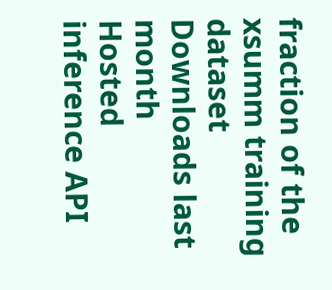fraction of the xsumm training dataset
Downloads last month
Hosted inference API